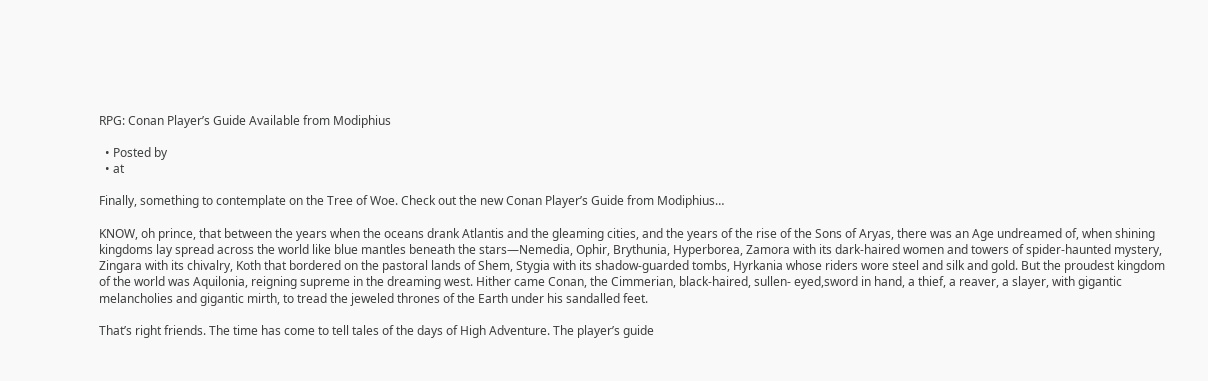RPG: Conan Player’s Guide Available from Modiphius

  • Posted by
  • at

Finally, something to contemplate on the Tree of Woe. Check out the new Conan Player’s Guide from Modiphius…

KNOW, oh prince, that between the years when the oceans drank Atlantis and the gleaming cities, and the years of the rise of the Sons of Aryas, there was an Age undreamed of, when shining kingdoms lay spread across the world like blue mantles beneath the stars—Nemedia, Ophir, Brythunia, Hyperborea, Zamora with its dark-haired women and towers of spider-haunted mystery, Zingara with its chivalry, Koth that bordered on the pastoral lands of Shem, Stygia with its shadow-guarded tombs, Hyrkania whose riders wore steel and silk and gold. But the proudest kingdom of the world was Aquilonia, reigning supreme in the dreaming west. Hither came Conan, the Cimmerian, black-haired, sullen- eyed,sword in hand, a thief, a reaver, a slayer, with gigantic melancholies and gigantic mirth, to tread the jeweled thrones of the Earth under his sandalled feet.

That’s right friends. The time has come to tell tales of the days of High Adventure. The player’s guide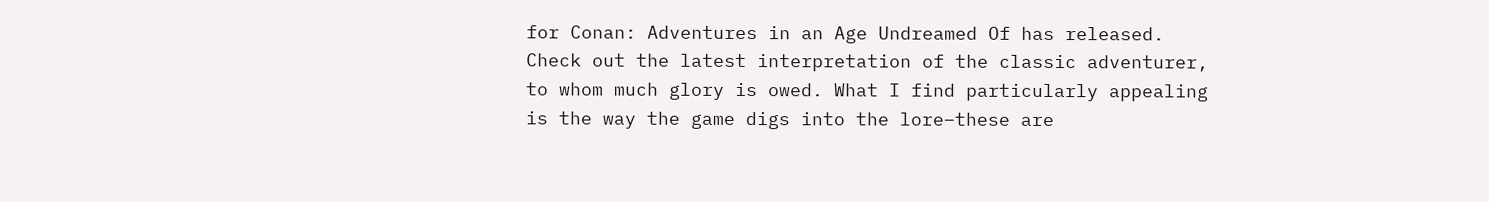for Conan: Adventures in an Age Undreamed Of has released. Check out the latest interpretation of the classic adventurer, to whom much glory is owed. What I find particularly appealing is the way the game digs into the lore–these are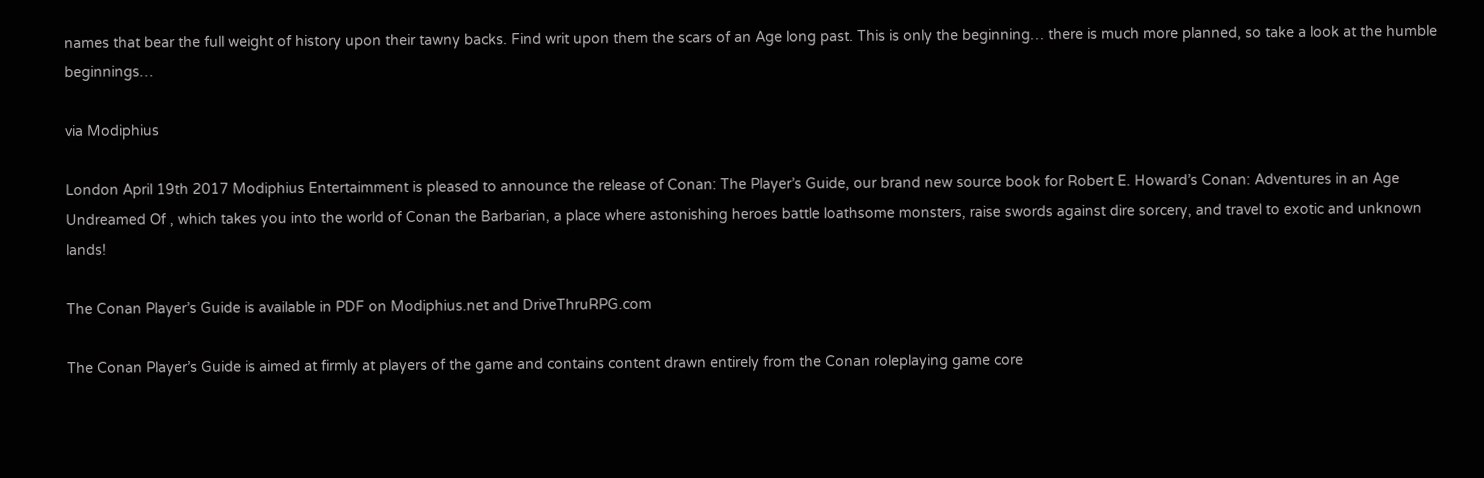names that bear the full weight of history upon their tawny backs. Find writ upon them the scars of an Age long past. This is only the beginning… there is much more planned, so take a look at the humble beginnings…

via Modiphius

London April 19th 2017 Modiphius Entertaimment is pleased to announce the release of Conan: The Player’s Guide, our brand new source book for Robert E. Howard’s Conan: Adventures in an Age Undreamed Of , which takes you into the world of Conan the Barbarian, a place where astonishing heroes battle loathsome monsters, raise swords against dire sorcery, and travel to exotic and unknown lands!

The Conan Player’s Guide is available in PDF on Modiphius.net and DriveThruRPG.com

The Conan Player’s Guide is aimed at firmly at players of the game and contains content drawn entirely from the Conan roleplaying game core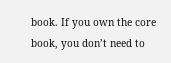book. If you own the core book, you don’t need to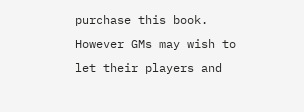purchase this book. However GMs may wish to let their players and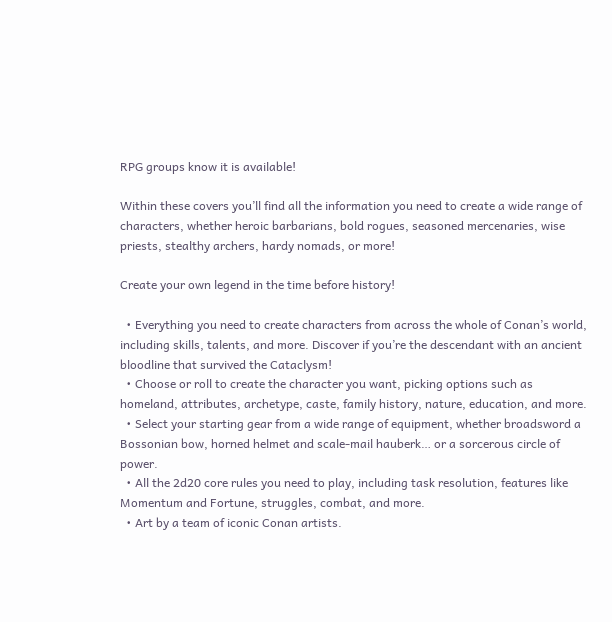RPG groups know it is available!

Within these covers you’ll find all the information you need to create a wide range of characters, whether heroic barbarians, bold rogues, seasoned mercenaries, wise priests, stealthy archers, hardy nomads, or more!

Create your own legend in the time before history!

  • Everything you need to create characters from across the whole of Conan’s world, including skills, talents, and more. Discover if you’re the descendant with an ancient bloodline that survived the Cataclysm!
  • Choose or roll to create the character you want, picking options such as homeland, attributes, archetype, caste, family history, nature, education, and more.
  • Select your starting gear from a wide range of equipment, whether broadsword a Bossonian bow, horned helmet and scale-mail hauberk… or a sorcerous circle of power.
  • All the 2d20 core rules you need to play, including task resolution, features like Momentum and Fortune, struggles, combat, and more.
  • Art by a team of iconic Conan artists.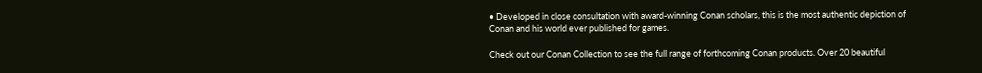• Developed in close consultation with award-winning Conan scholars, this is the most authentic depiction of Conan and his world ever published for games.

Check out our Conan Collection to see the full range of forthcoming Conan products. Over 20 beautiful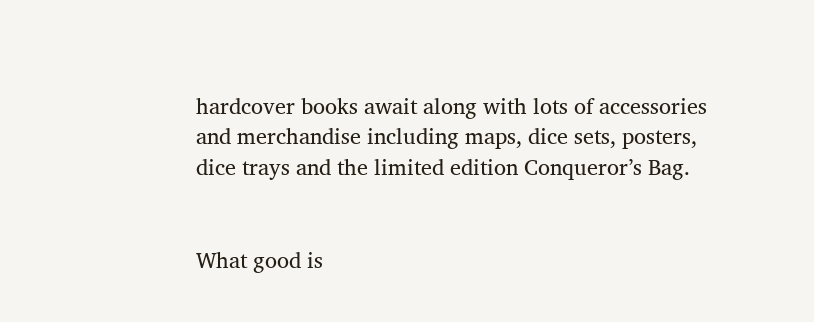hardcover books await along with lots of accessories and merchandise including maps, dice sets, posters, dice trays and the limited edition Conqueror’s Bag.


What good is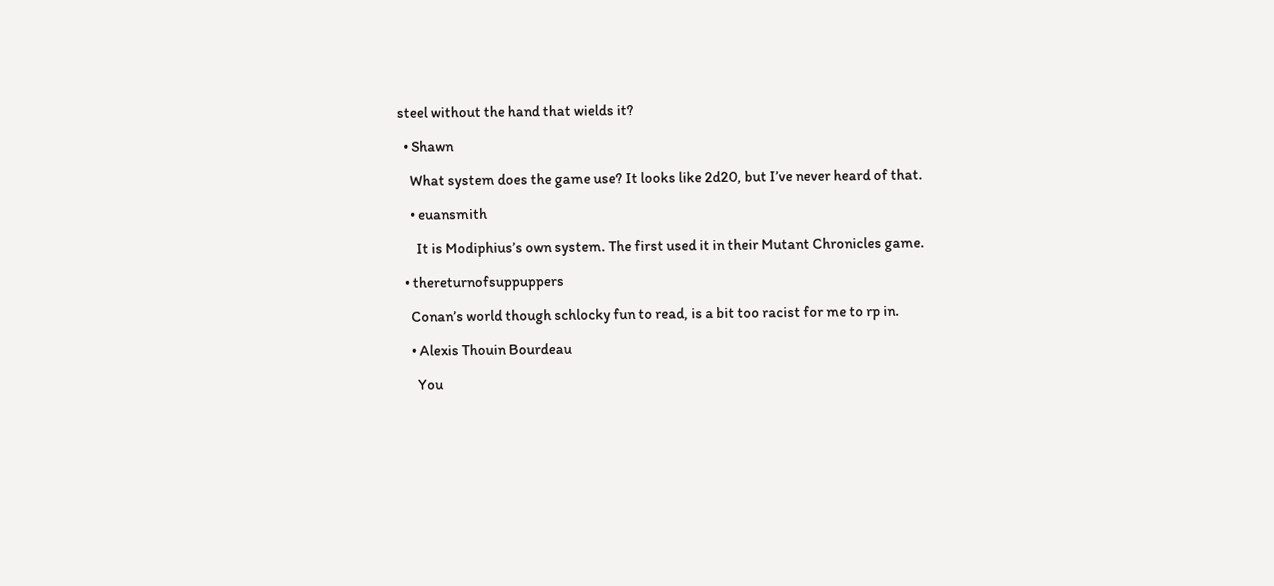steel without the hand that wields it?

  • Shawn

    What system does the game use? It looks like 2d20, but I’ve never heard of that.

    • euansmith

      It is Modiphius’s own system. The first used it in their Mutant Chronicles game.

  • thereturnofsuppuppers

    Conan’s world though schlocky fun to read, is a bit too racist for me to rp in.

    • Alexis Thouin Bourdeau

      You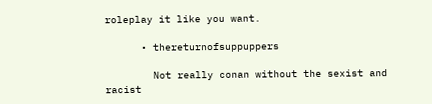roleplay it like you want.

      • thereturnofsuppuppers

        Not really conan without the sexist and racist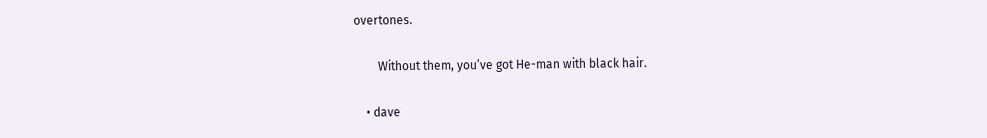overtones.

        Without them, you’ve got He-man with black hair.

    • dave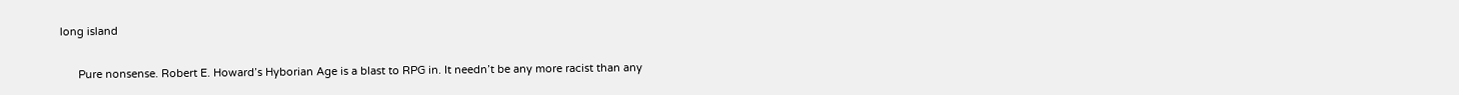long island

      Pure nonsense. Robert E. Howard’s Hyborian Age is a blast to RPG in. It needn’t be any more racist than any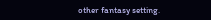other fantasy setting.